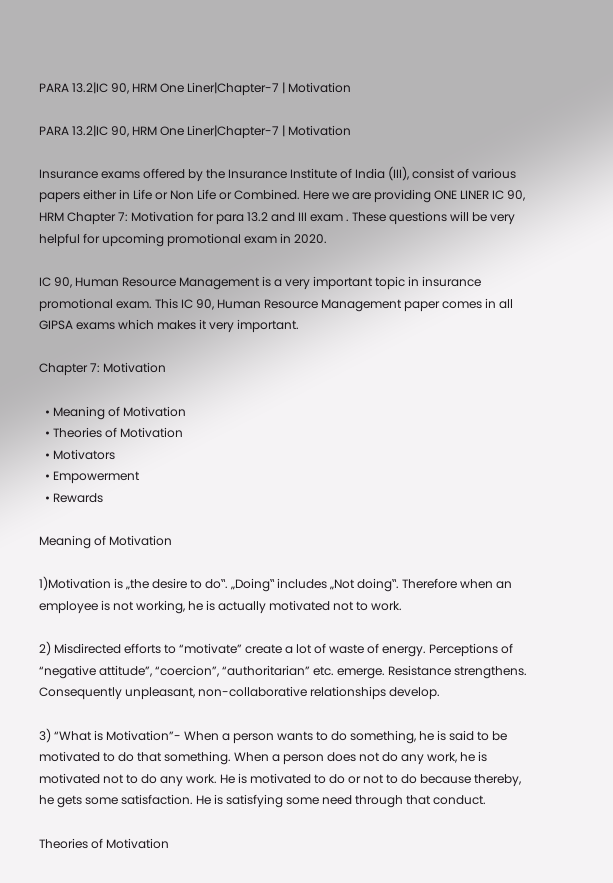PARA 13.2|IC 90, HRM One Liner|Chapter-7 | Motivation

PARA 13.2|IC 90, HRM One Liner|Chapter-7 | Motivation

Insurance exams offered by the Insurance Institute of India (III), consist of various papers either in Life or Non Life or Combined. Here we are providing ONE LINER IC 90, HRM Chapter 7: Motivation for para 13.2 and III exam . These questions will be very helpful for upcoming promotional exam in 2020.

IC 90, Human Resource Management is a very important topic in insurance promotional exam. This IC 90, Human Resource Management paper comes in all GIPSA exams which makes it very important.

Chapter 7: Motivation

  • Meaning of Motivation
  • Theories of Motivation
  • Motivators
  • Empowerment
  • Rewards

Meaning of Motivation

1)Motivation is „the desire to do‟. „Doing‟ includes „Not doing‟. Therefore when an employee is not working, he is actually motivated not to work.

2) Misdirected efforts to “motivate” create a lot of waste of energy. Perceptions of “negative attitude”, “coercion”, “authoritarian” etc. emerge. Resistance strengthens. Consequently unpleasant, non-collaborative relationships develop.

3) “What is Motivation”- When a person wants to do something, he is said to be motivated to do that something. When a person does not do any work, he is motivated not to do any work. He is motivated to do or not to do because thereby, he gets some satisfaction. He is satisfying some need through that conduct.

Theories of Motivation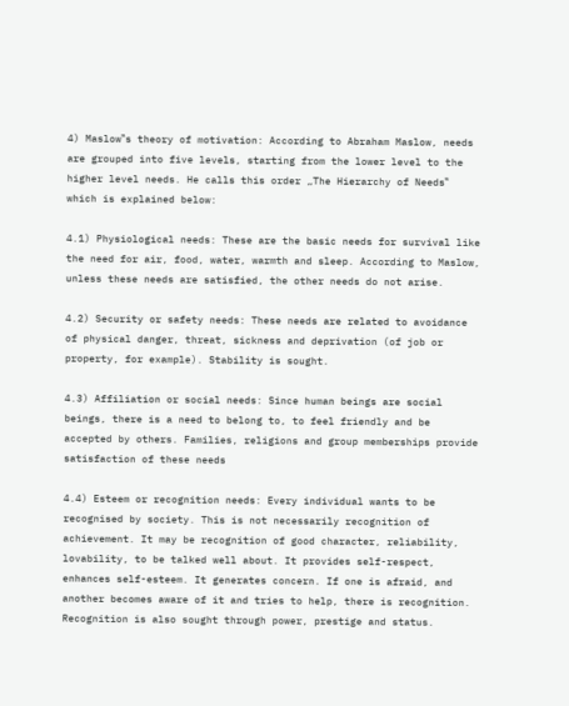4) Maslow‟s theory of motivation: According to Abraham Maslow, needs are grouped into five levels, starting from the lower level to the higher level needs. He calls this order „The Hierarchy of Needs‟ which is explained below:

4.1) Physiological needs: These are the basic needs for survival like the need for air, food, water, warmth and sleep. According to Maslow, unless these needs are satisfied, the other needs do not arise.

4.2) Security or safety needs: These needs are related to avoidance of physical danger, threat, sickness and deprivation (of job or property, for example). Stability is sought.

4.3) Affiliation or social needs: Since human beings are social beings, there is a need to belong to, to feel friendly and be accepted by others. Families, religions and group memberships provide satisfaction of these needs

4.4) Esteem or recognition needs: Every individual wants to be recognised by society. This is not necessarily recognition of achievement. It may be recognition of good character, reliability, lovability, to be talked well about. It provides self-respect, enhances self-esteem. It generates concern. If one is afraid, and another becomes aware of it and tries to help, there is recognition. Recognition is also sought through power, prestige and status.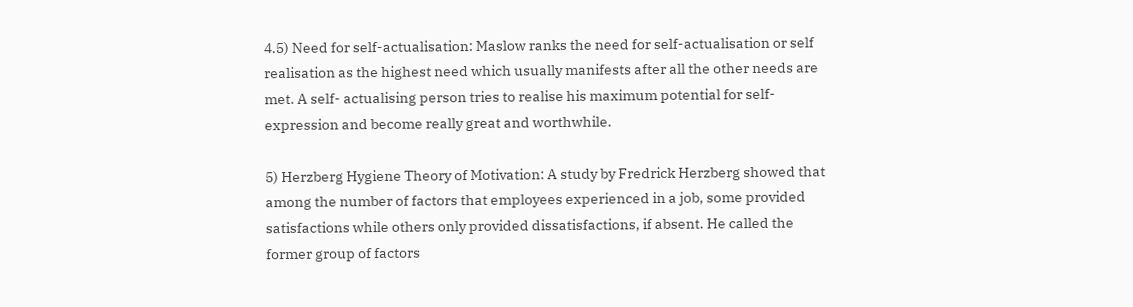4.5) Need for self-actualisation: Maslow ranks the need for self-actualisation or self realisation as the highest need which usually manifests after all the other needs are met. A self- actualising person tries to realise his maximum potential for self-expression and become really great and worthwhile.

5) Herzberg Hygiene Theory of Motivation: A study by Fredrick Herzberg showed that among the number of factors that employees experienced in a job, some provided satisfactions while others only provided dissatisfactions, if absent. He called the former group of factors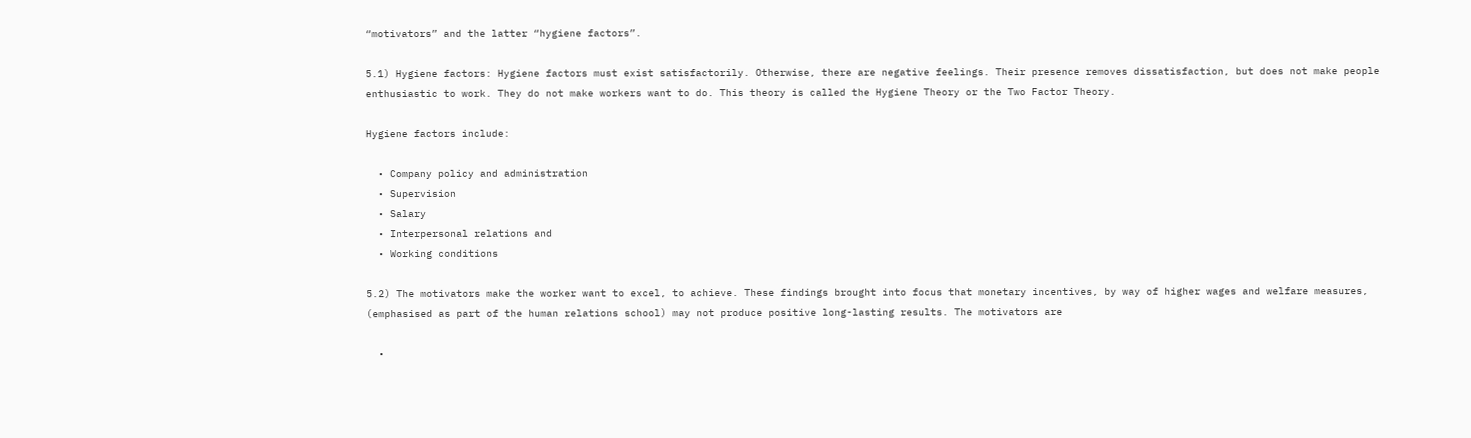“motivators” and the latter “hygiene factors”.

5.1) Hygiene factors: Hygiene factors must exist satisfactorily. Otherwise, there are negative feelings. Their presence removes dissatisfaction, but does not make people enthusiastic to work. They do not make workers want to do. This theory is called the Hygiene Theory or the Two Factor Theory.

Hygiene factors include:

  • Company policy and administration
  • Supervision
  • Salary
  • Interpersonal relations and
  • Working conditions

5.2) The motivators make the worker want to excel, to achieve. These findings brought into focus that monetary incentives, by way of higher wages and welfare measures, (emphasised as part of the human relations school) may not produce positive long-lasting results. The motivators are

  •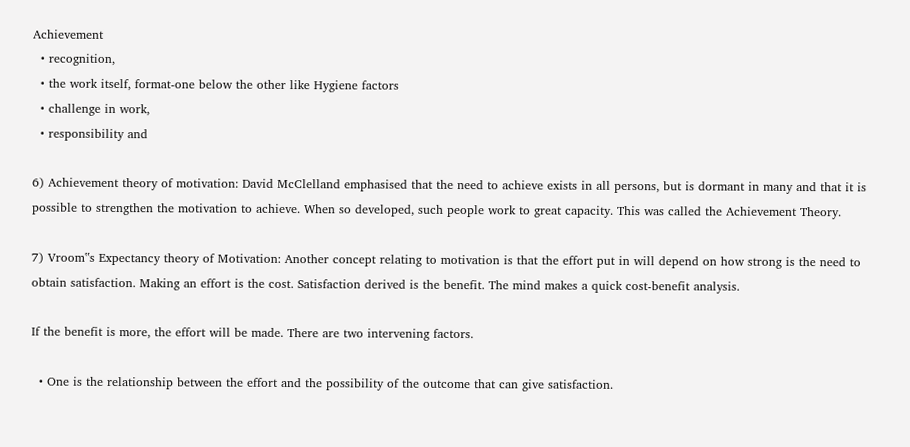Achievement
  • recognition,
  • the work itself, format-one below the other like Hygiene factors
  • challenge in work,
  • responsibility and

6) Achievement theory of motivation: David McClelland emphasised that the need to achieve exists in all persons, but is dormant in many and that it is possible to strengthen the motivation to achieve. When so developed, such people work to great capacity. This was called the Achievement Theory.

7) Vroom‟s Expectancy theory of Motivation: Another concept relating to motivation is that the effort put in will depend on how strong is the need to obtain satisfaction. Making an effort is the cost. Satisfaction derived is the benefit. The mind makes a quick cost-benefit analysis.

If the benefit is more, the effort will be made. There are two intervening factors.

  • One is the relationship between the effort and the possibility of the outcome that can give satisfaction.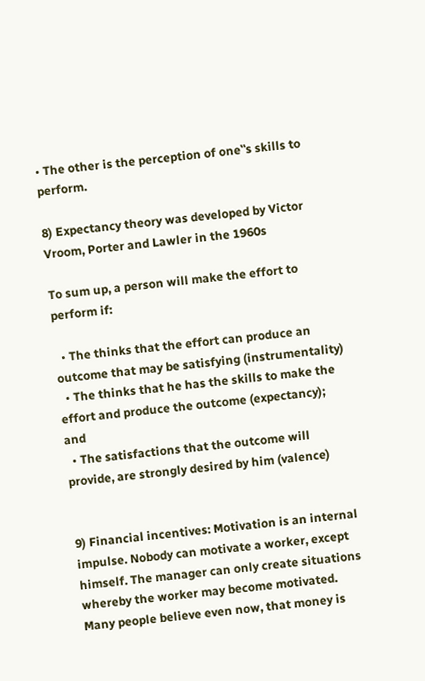• The other is the perception of one‟s skills to perform.

8) Expectancy theory was developed by Victor Vroom, Porter and Lawler in the 1960s

To sum up, a person will make the effort to perform if:

  • The thinks that the effort can produce an outcome that may be satisfying (instrumentality)
  • The thinks that he has the skills to make the effort and produce the outcome (expectancy); and
  • The satisfactions that the outcome will provide, are strongly desired by him (valence)


9) Financial incentives: Motivation is an internal impulse. Nobody can motivate a worker, except himself. The manager can only create situations whereby the worker may become motivated. Many people believe even now, that money is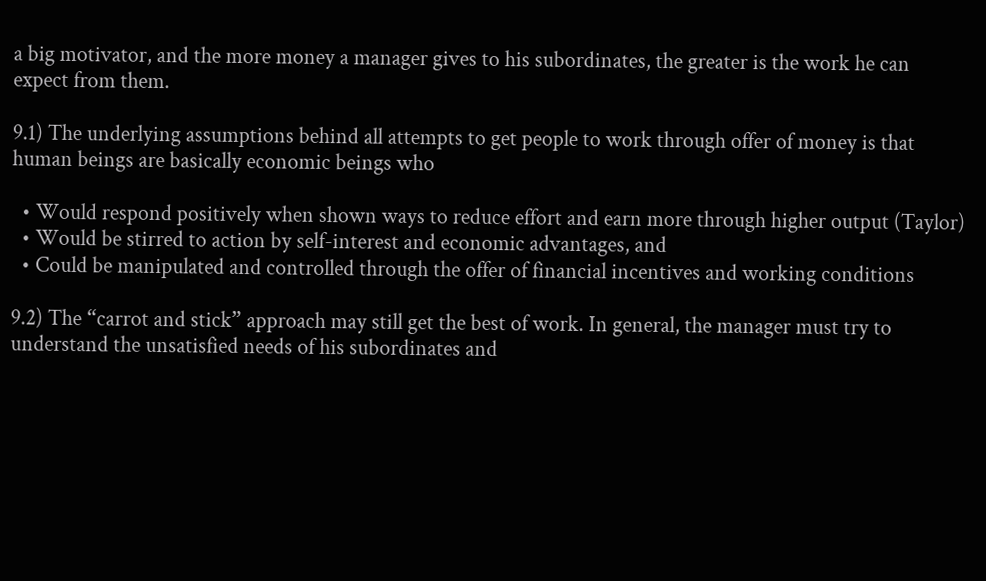a big motivator, and the more money a manager gives to his subordinates, the greater is the work he can expect from them.

9.1) The underlying assumptions behind all attempts to get people to work through offer of money is that human beings are basically economic beings who

  • Would respond positively when shown ways to reduce effort and earn more through higher output (Taylor)
  • Would be stirred to action by self-interest and economic advantages, and
  • Could be manipulated and controlled through the offer of financial incentives and working conditions

9.2) The “carrot and stick” approach may still get the best of work. In general, the manager must try to understand the unsatisfied needs of his subordinates and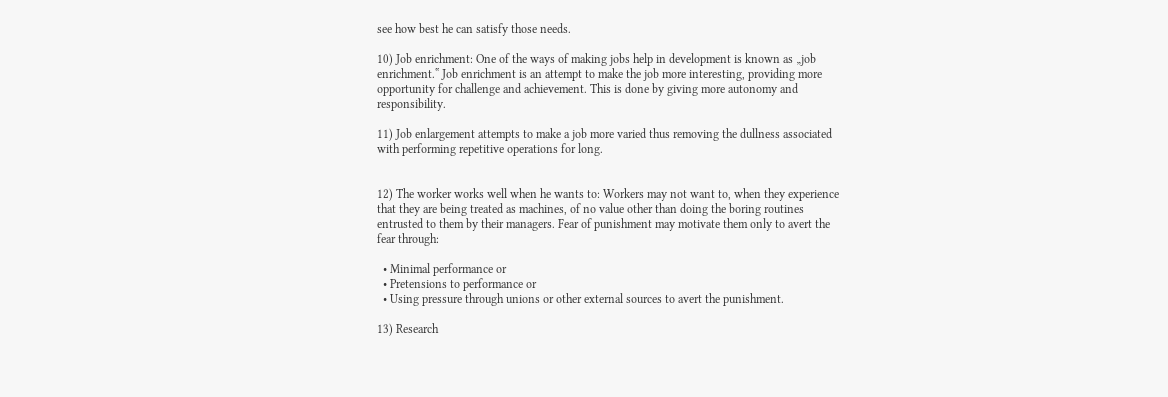see how best he can satisfy those needs.

10) Job enrichment: One of the ways of making jobs help in development is known as „job enrichment.‟ Job enrichment is an attempt to make the job more interesting, providing more opportunity for challenge and achievement. This is done by giving more autonomy and responsibility.

11) Job enlargement attempts to make a job more varied thus removing the dullness associated with performing repetitive operations for long.


12) The worker works well when he wants to: Workers may not want to, when they experience that they are being treated as machines, of no value other than doing the boring routines entrusted to them by their managers. Fear of punishment may motivate them only to avert the fear through:

  • Minimal performance or
  • Pretensions to performance or
  • Using pressure through unions or other external sources to avert the punishment.

13) Research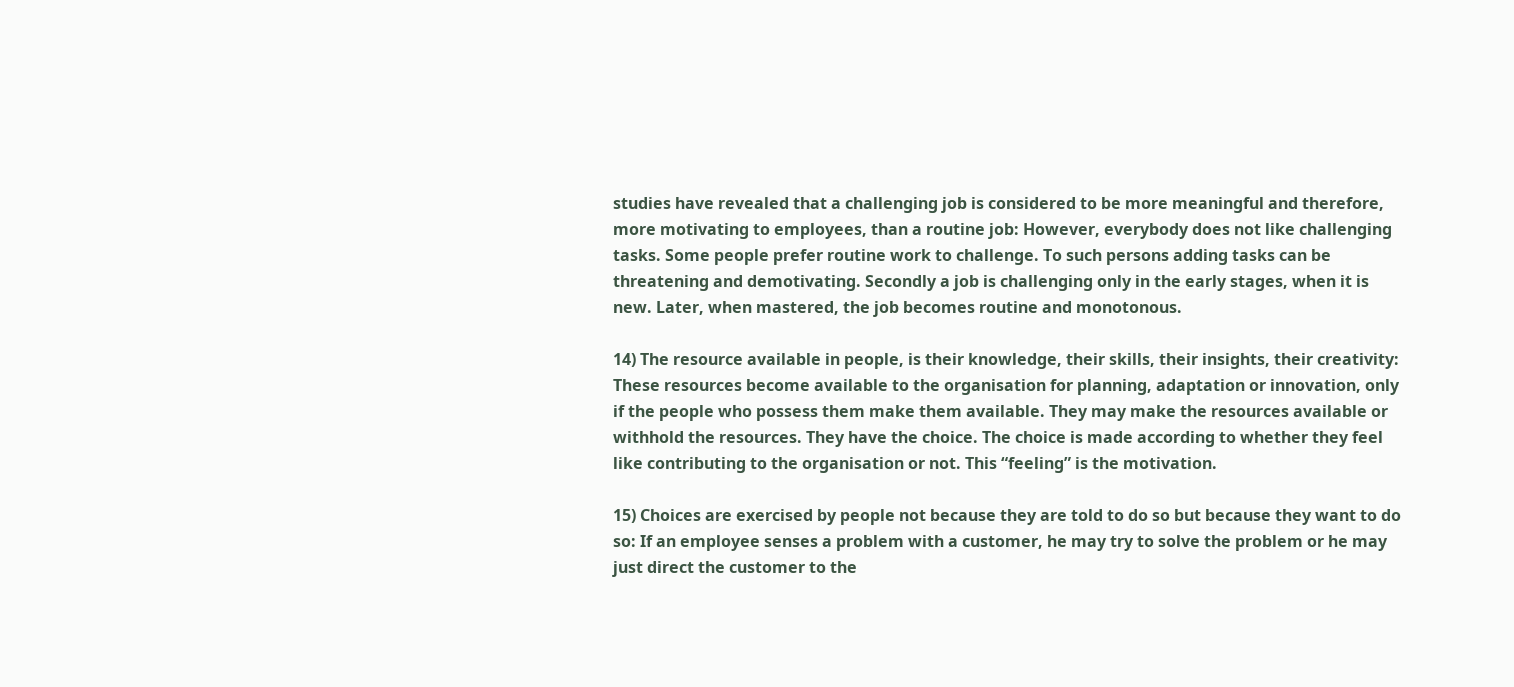studies have revealed that a challenging job is considered to be more meaningful and therefore, more motivating to employees, than a routine job: However, everybody does not like challenging tasks. Some people prefer routine work to challenge. To such persons adding tasks can be threatening and demotivating. Secondly a job is challenging only in the early stages, when it is new. Later, when mastered, the job becomes routine and monotonous.

14) The resource available in people, is their knowledge, their skills, their insights, their creativity: These resources become available to the organisation for planning, adaptation or innovation, only if the people who possess them make them available. They may make the resources available or withhold the resources. They have the choice. The choice is made according to whether they feel like contributing to the organisation or not. This “feeling” is the motivation.

15) Choices are exercised by people not because they are told to do so but because they want to do so: If an employee senses a problem with a customer, he may try to solve the problem or he may just direct the customer to the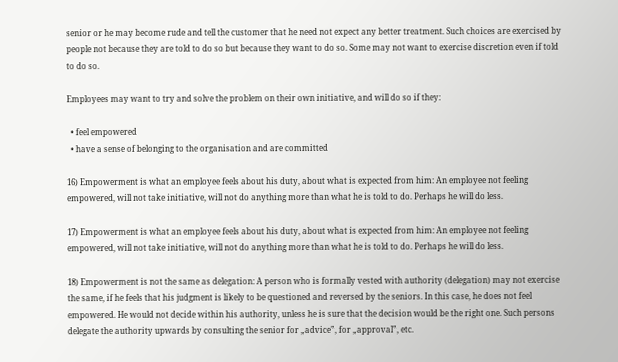senior or he may become rude and tell the customer that he need not expect any better treatment. Such choices are exercised by people not because they are told to do so but because they want to do so. Some may not want to exercise discretion even if told to do so.

Employees may want to try and solve the problem on their own initiative, and will do so if they:

  • feel empowered
  • have a sense of belonging to the organisation and are committed

16) Empowerment is what an employee feels about his duty, about what is expected from him: An employee not feeling empowered, will not take initiative, will not do anything more than what he is told to do. Perhaps he will do less.

17) Empowerment is what an employee feels about his duty, about what is expected from him: An employee not feeling empowered, will not take initiative, will not do anything more than what he is told to do. Perhaps he will do less.

18) Empowerment is not the same as delegation: A person who is formally vested with authority (delegation) may not exercise the same, if he feels that his judgment is likely to be questioned and reversed by the seniors. In this case, he does not feel empowered. He would not decide within his authority, unless he is sure that the decision would be the right one. Such persons delegate the authority upwards by consulting the senior for „advice‟, for „approval‟, etc.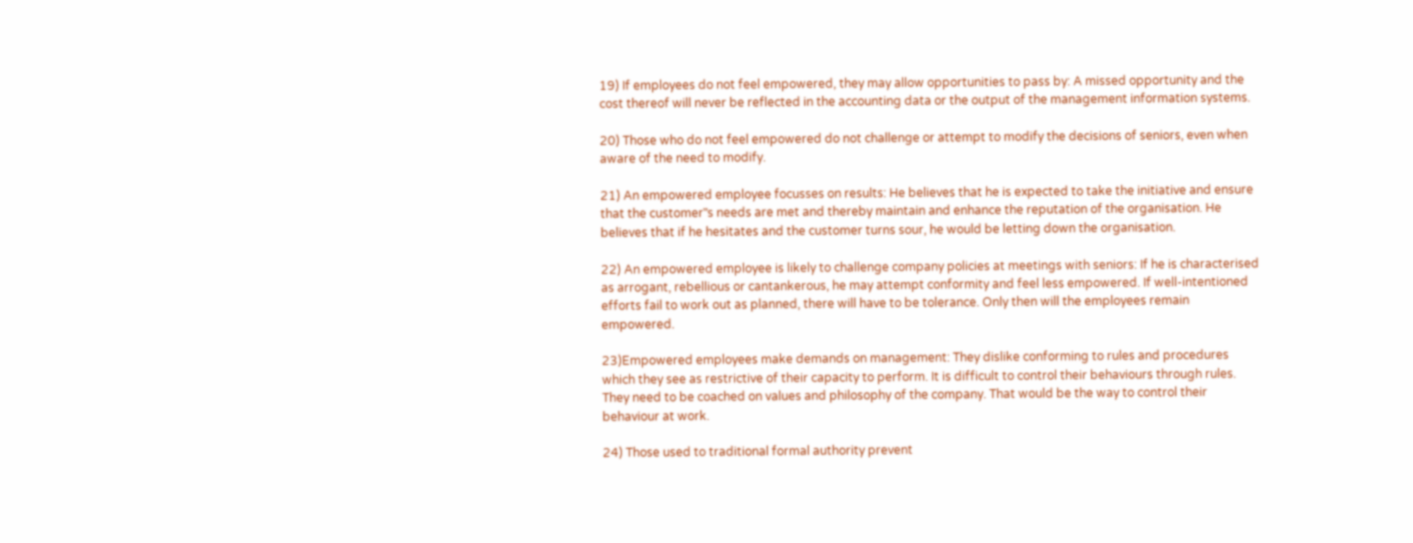19) If employees do not feel empowered, they may allow opportunities to pass by: A missed opportunity and the cost thereof will never be reflected in the accounting data or the output of the management information systems.

20) Those who do not feel empowered do not challenge or attempt to modify the decisions of seniors, even when aware of the need to modify.

21) An empowered employee focusses on results: He believes that he is expected to take the initiative and ensure that the customer‟s needs are met and thereby maintain and enhance the reputation of the organisation. He believes that if he hesitates and the customer turns sour, he would be letting down the organisation.

22) An empowered employee is likely to challenge company policies at meetings with seniors: If he is characterised as arrogant, rebellious or cantankerous, he may attempt conformity and feel less empowered. If well-intentioned efforts fail to work out as planned, there will have to be tolerance. Only then will the employees remain empowered.

23)Empowered employees make demands on management: They dislike conforming to rules and procedures which they see as restrictive of their capacity to perform. It is difficult to control their behaviours through rules. They need to be coached on values and philosophy of the company. That would be the way to control their behaviour at work.

24) Those used to traditional formal authority prevent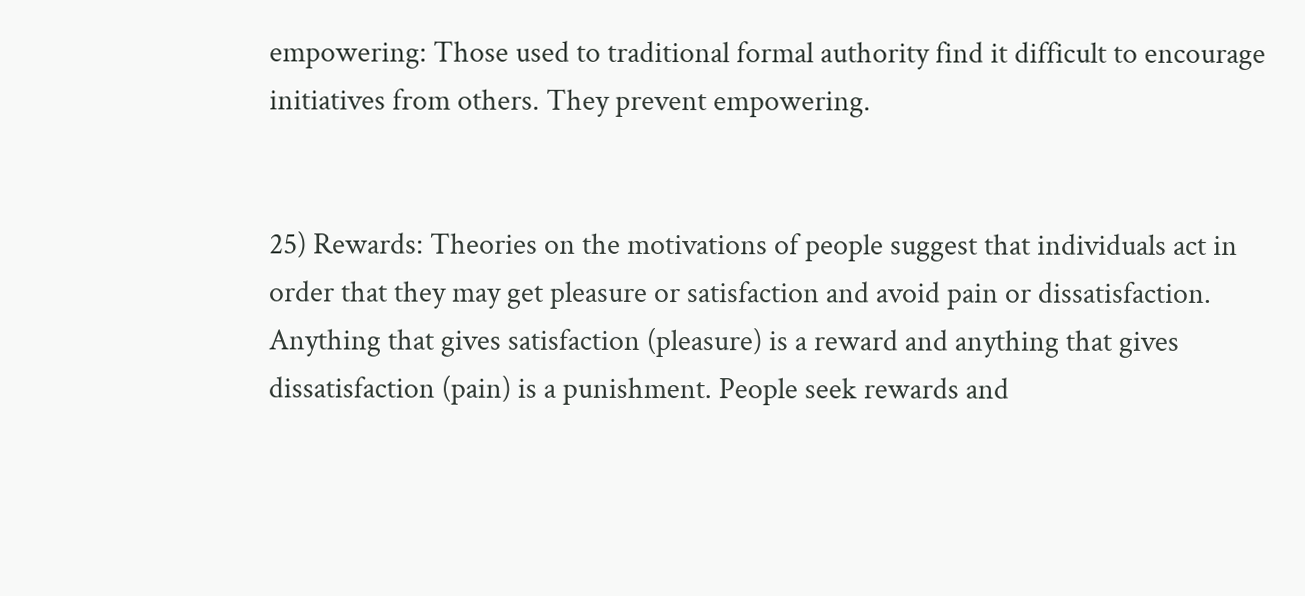empowering: Those used to traditional formal authority find it difficult to encourage initiatives from others. They prevent empowering.


25) Rewards: Theories on the motivations of people suggest that individuals act in order that they may get pleasure or satisfaction and avoid pain or dissatisfaction. Anything that gives satisfaction (pleasure) is a reward and anything that gives dissatisfaction (pain) is a punishment. People seek rewards and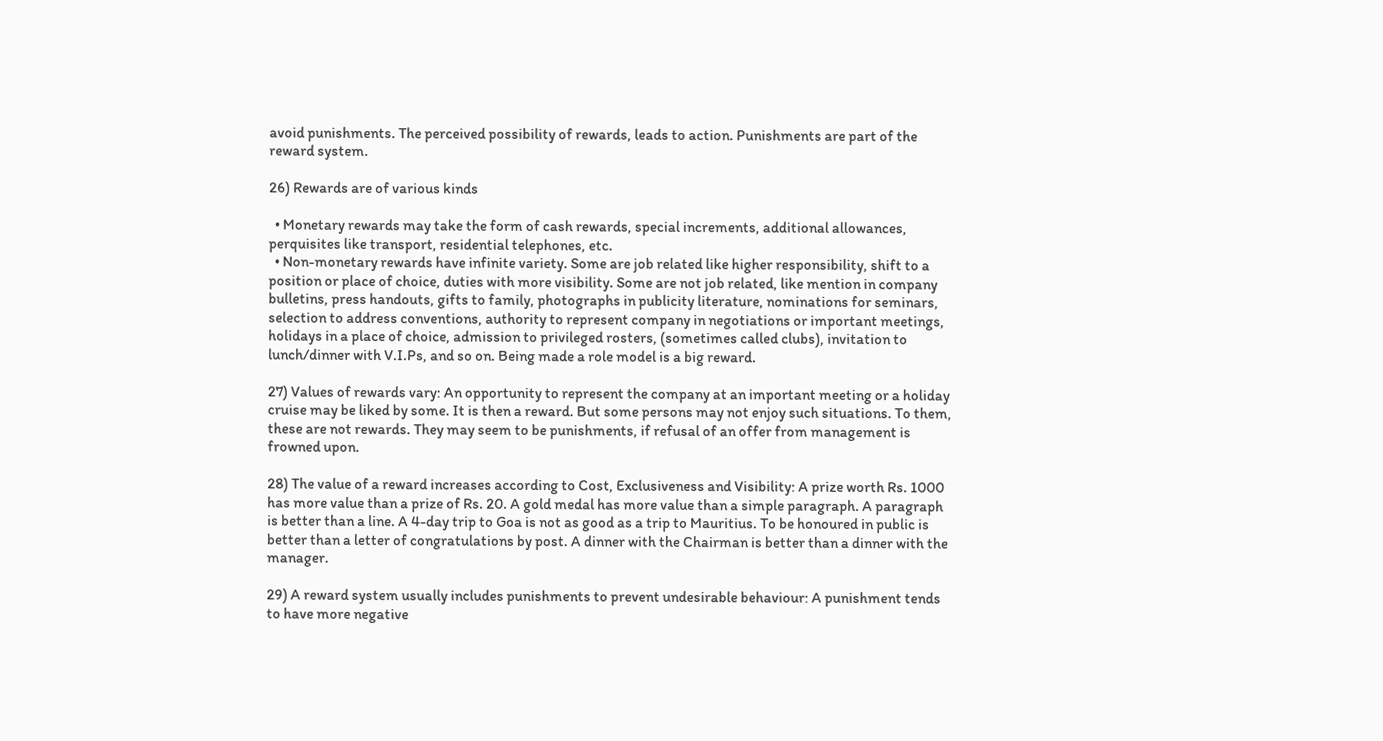avoid punishments. The perceived possibility of rewards, leads to action. Punishments are part of the reward system.

26) Rewards are of various kinds

  • Monetary rewards may take the form of cash rewards, special increments, additional allowances, perquisites like transport, residential telephones, etc.
  • Non-monetary rewards have infinite variety. Some are job related like higher responsibility, shift to a position or place of choice, duties with more visibility. Some are not job related, like mention in company bulletins, press handouts, gifts to family, photographs in publicity literature, nominations for seminars, selection to address conventions, authority to represent company in negotiations or important meetings, holidays in a place of choice, admission to privileged rosters, (sometimes called clubs), invitation to lunch/dinner with V.I.Ps, and so on. Being made a role model is a big reward.

27) Values of rewards vary: An opportunity to represent the company at an important meeting or a holiday cruise may be liked by some. It is then a reward. But some persons may not enjoy such situations. To them, these are not rewards. They may seem to be punishments, if refusal of an offer from management is frowned upon.

28) The value of a reward increases according to Cost, Exclusiveness and Visibility: A prize worth Rs. 1000 has more value than a prize of Rs. 20. A gold medal has more value than a simple paragraph. A paragraph is better than a line. A 4-day trip to Goa is not as good as a trip to Mauritius. To be honoured in public is better than a letter of congratulations by post. A dinner with the Chairman is better than a dinner with the manager.

29) A reward system usually includes punishments to prevent undesirable behaviour: A punishment tends to have more negative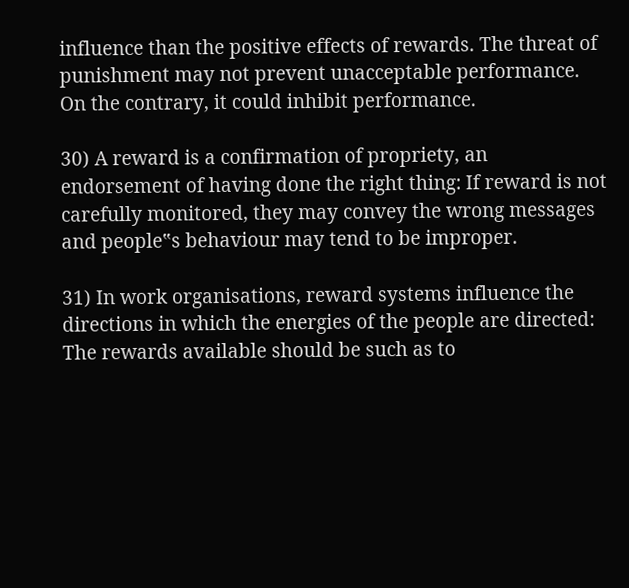influence than the positive effects of rewards. The threat of punishment may not prevent unacceptable performance. On the contrary, it could inhibit performance.

30) A reward is a confirmation of propriety, an endorsement of having done the right thing: If reward is not carefully monitored, they may convey the wrong messages and people‟s behaviour may tend to be improper.

31) In work organisations, reward systems influence the directions in which the energies of the people are directed: The rewards available should be such as to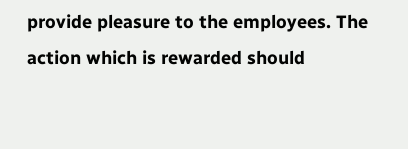provide pleasure to the employees. The action which is rewarded should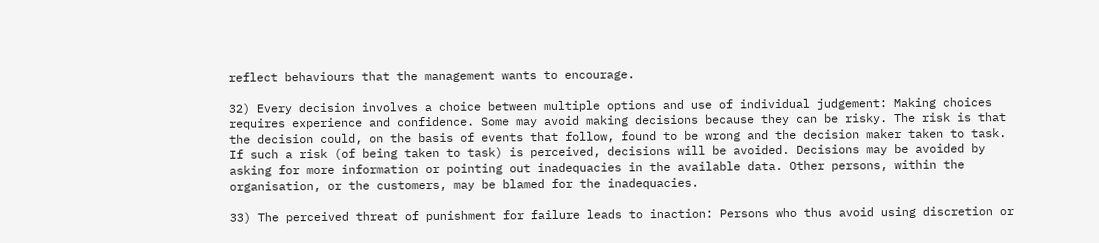reflect behaviours that the management wants to encourage.

32) Every decision involves a choice between multiple options and use of individual judgement: Making choices requires experience and confidence. Some may avoid making decisions because they can be risky. The risk is that the decision could, on the basis of events that follow, found to be wrong and the decision maker taken to task. If such a risk (of being taken to task) is perceived, decisions will be avoided. Decisions may be avoided by asking for more information or pointing out inadequacies in the available data. Other persons, within the organisation, or the customers, may be blamed for the inadequacies.

33) The perceived threat of punishment for failure leads to inaction: Persons who thus avoid using discretion or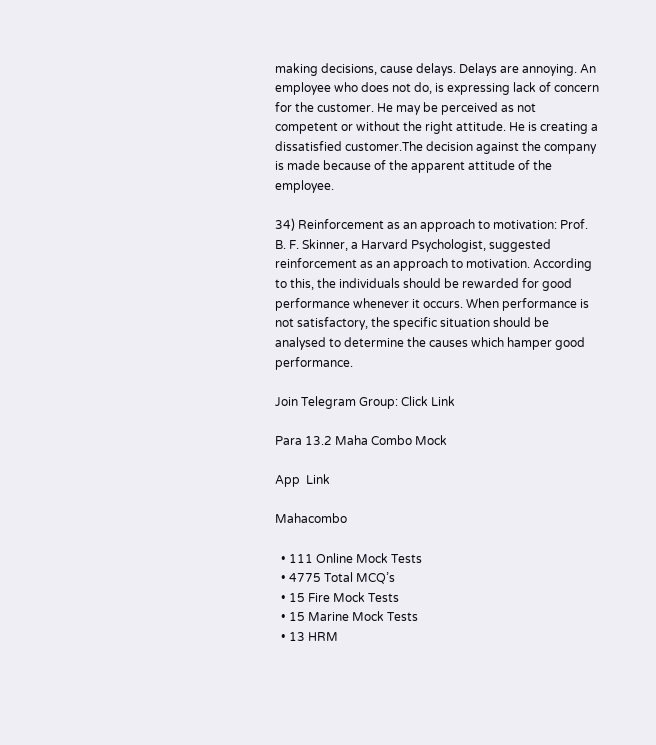making decisions, cause delays. Delays are annoying. An employee who does not do, is expressing lack of concern for the customer. He may be perceived as not competent or without the right attitude. He is creating a dissatisfied customer.The decision against the company is made because of the apparent attitude of the employee.

34) Reinforcement as an approach to motivation: Prof. B. F. Skinner, a Harvard Psychologist, suggested reinforcement as an approach to motivation. According to this, the individuals should be rewarded for good performance whenever it occurs. When performance is not satisfactory, the specific situation should be analysed to determine the causes which hamper good performance.

Join Telegram Group: Click Link

Para 13.2 Maha Combo Mock

App  Link

Mahacombo

  • 111 Online Mock Tests
  • 4775 Total MCQ’s
  • 15 Fire Mock Tests
  • 15 Marine Mock Tests
  • 13 HRM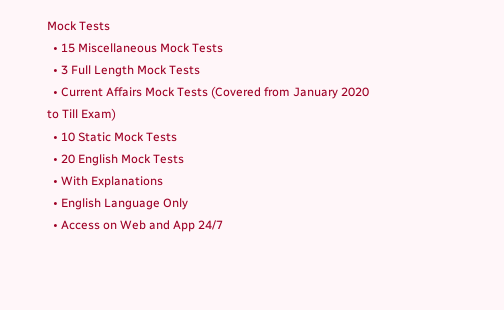Mock Tests
  • 15 Miscellaneous Mock Tests
  • 3 Full Length Mock Tests
  • Current Affairs Mock Tests (Covered from January 2020 to Till Exam)
  • 10 Static Mock Tests
  • 20 English Mock Tests
  • With Explanations
  • English Language Only
  • Access on Web and App 24/7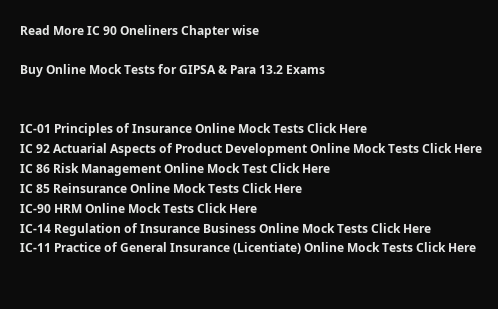Read More IC 90 Oneliners Chapter wise

Buy Online Mock Tests for GIPSA & Para 13.2 Exams


IC-01 Principles of Insurance Online Mock Tests Click Here
IC 92 Actuarial Aspects of Product Development Online Mock Tests Click Here
IC 86 Risk Management Online Mock Test Click Here
IC 85 Reinsurance Online Mock Tests Click Here
IC-90 HRM Online Mock Tests Click Here
IC-14 Regulation of Insurance Business Online Mock Tests Click Here
IC-11 Practice of General Insurance (Licentiate) Online Mock Tests Click Here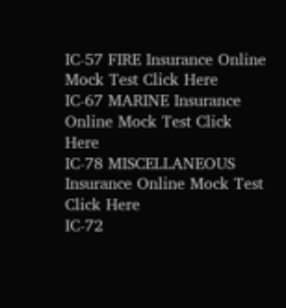IC-57 FIRE Insurance Online Mock Test Click Here
IC-67 MARINE Insurance Online Mock Test Click Here
IC-78 MISCELLANEOUS Insurance Online Mock Test Click Here
IC-72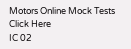Motors Online Mock Tests Click Here
IC 02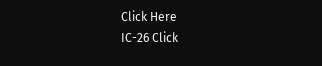Click Here
IC-26 Click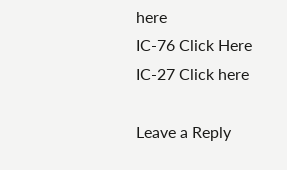here
IC-76 Click Here
IC-27 Click here

Leave a Reply